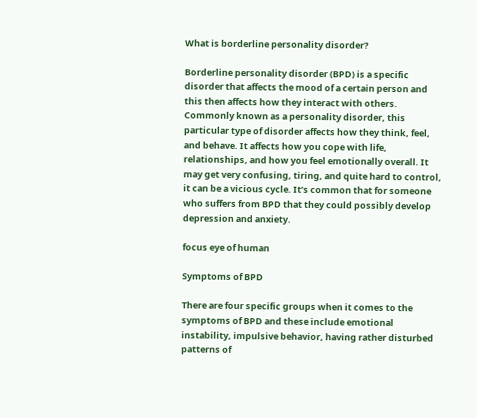What is borderline personality disorder?

Borderline personality disorder (BPD) is a specific disorder that affects the mood of a certain person and this then affects how they interact with others. Commonly known as a personality disorder, this particular type of disorder affects how they think, feel, and behave. It affects how you cope with life, relationships, and how you feel emotionally overall. It may get very confusing, tiring, and quite hard to control, it can be a vicious cycle. It’s common that for someone who suffers from BPD that they could possibly develop depression and anxiety.

focus eye of human

Symptoms of BPD

There are four specific groups when it comes to the symptoms of BPD and these include emotional instability, impulsive behavior, having rather disturbed patterns of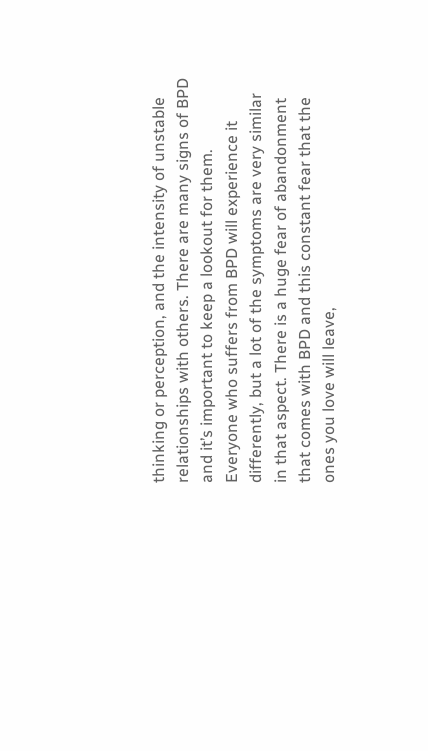thinking or perception, and the intensity of unstable relationships with others. There are many signs of BPD and it’s important to keep a lookout for them. Everyone who suffers from BPD will experience it differently, but a lot of the symptoms are very similar in that aspect. There is a huge fear of abandonment that comes with BPD and this constant fear that the ones you love will leave,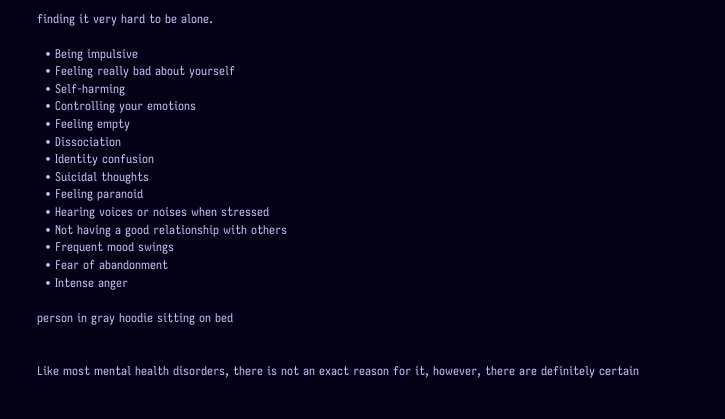finding it very hard to be alone.

  • Being impulsive
  • Feeling really bad about yourself
  • Self-harming
  • Controlling your emotions
  • Feeling empty
  • Dissociation
  • Identity confusion
  • Suicidal thoughts
  • Feeling paranoid
  • Hearing voices or noises when stressed
  • Not having a good relationship with others
  • Frequent mood swings
  • Fear of abandonment
  • Intense anger

person in gray hoodie sitting on bed


Like most mental health disorders, there is not an exact reason for it, however, there are definitely certain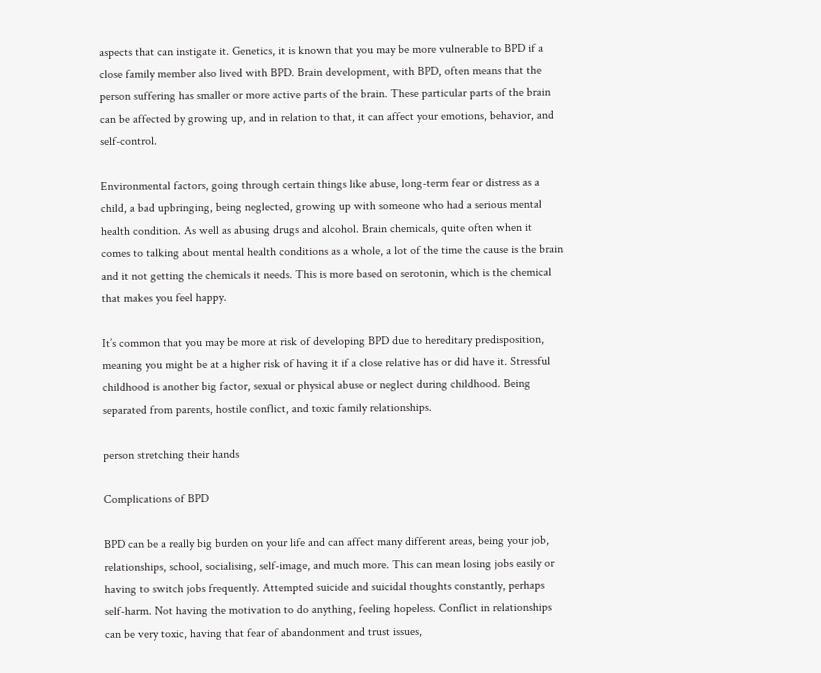aspects that can instigate it. Genetics, it is known that you may be more vulnerable to BPD if a close family member also lived with BPD. Brain development, with BPD, often means that the person suffering has smaller or more active parts of the brain. These particular parts of the brain can be affected by growing up, and in relation to that, it can affect your emotions, behavior, and self-control.

Environmental factors, going through certain things like abuse, long-term fear or distress as a child, a bad upbringing, being neglected, growing up with someone who had a serious mental health condition. As well as abusing drugs and alcohol. Brain chemicals, quite often when it comes to talking about mental health conditions as a whole, a lot of the time the cause is the brain and it not getting the chemicals it needs. This is more based on serotonin, which is the chemical that makes you feel happy.

It’s common that you may be more at risk of developing BPD due to hereditary predisposition, meaning you might be at a higher risk of having it if a close relative has or did have it. Stressful childhood is another big factor, sexual or physical abuse or neglect during childhood. Being separated from parents, hostile conflict, and toxic family relationships.

person stretching their hands

Complications of BPD

BPD can be a really big burden on your life and can affect many different areas, being your job, relationships, school, socialising, self-image, and much more. This can mean losing jobs easily or having to switch jobs frequently. Attempted suicide and suicidal thoughts constantly, perhaps self-harm. Not having the motivation to do anything, feeling hopeless. Conflict in relationships can be very toxic, having that fear of abandonment and trust issues,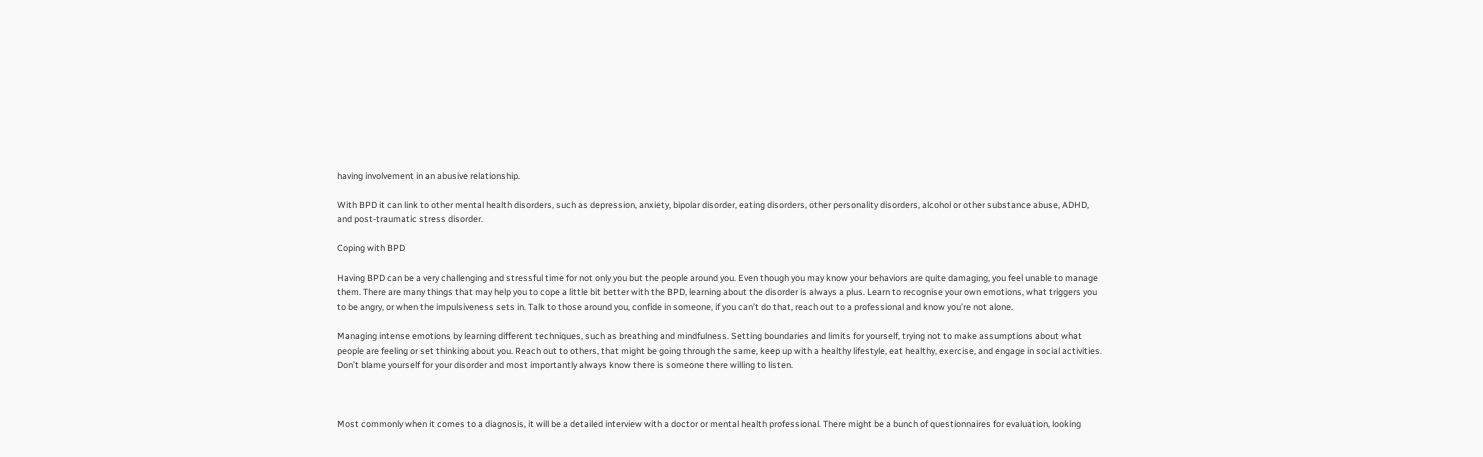having involvement in an abusive relationship.

With BPD it can link to other mental health disorders, such as depression, anxiety, bipolar disorder, eating disorders, other personality disorders, alcohol or other substance abuse, ADHD, and post-traumatic stress disorder.

Coping with BPD

Having BPD can be a very challenging and stressful time for not only you but the people around you. Even though you may know your behaviors are quite damaging, you feel unable to manage them. There are many things that may help you to cope a little bit better with the BPD, learning about the disorder is always a plus. Learn to recognise your own emotions, what triggers you to be angry, or when the impulsiveness sets in. Talk to those around you, confide in someone, if you can’t do that, reach out to a professional and know you’re not alone.

Managing intense emotions by learning different techniques, such as breathing and mindfulness. Setting boundaries and limits for yourself, trying not to make assumptions about what people are feeling or set thinking about you. Reach out to others, that might be going through the same, keep up with a healthy lifestyle, eat healthy, exercise, and engage in social activities. Don’t blame yourself for your disorder and most importantly always know there is someone there willing to listen.



Most commonly when it comes to a diagnosis, it will be a detailed interview with a doctor or mental health professional. There might be a bunch of questionnaires for evaluation, looking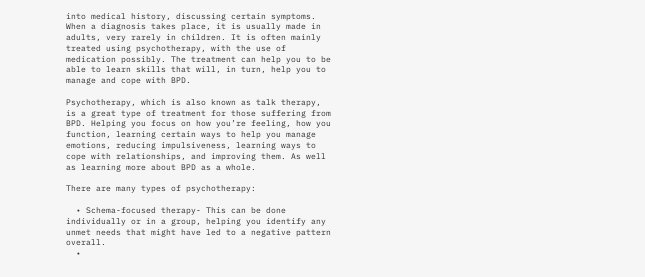into medical history, discussing certain symptoms. When a diagnosis takes place, it is usually made in adults, very rarely in children. It is often mainly treated using psychotherapy, with the use of medication possibly. The treatment can help you to be able to learn skills that will, in turn, help you to manage and cope with BPD.

Psychotherapy, which is also known as talk therapy, is a great type of treatment for those suffering from BPD. Helping you focus on how you’re feeling, how you function, learning certain ways to help you manage emotions, reducing impulsiveness, learning ways to cope with relationships, and improving them. As well as learning more about BPD as a whole.

There are many types of psychotherapy:

  • Schema-focused therapy- This can be done individually or in a group, helping you identify any unmet needs that might have led to a negative pattern overall.
  •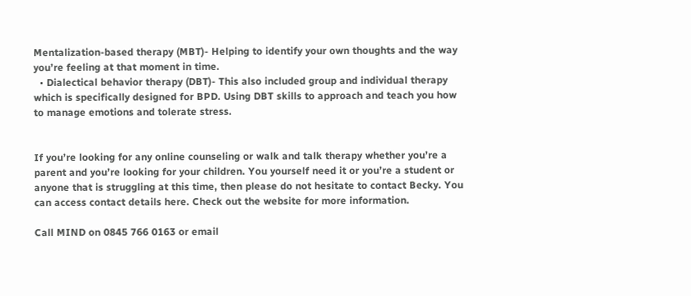Mentalization-based therapy (MBT)- Helping to identify your own thoughts and the way you’re feeling at that moment in time.
  • Dialectical behavior therapy (DBT)- This also included group and individual therapy which is specifically designed for BPD. Using DBT skills to approach and teach you how to manage emotions and tolerate stress.


If you’re looking for any online counseling or walk and talk therapy whether you’re a parent and you’re looking for your children. You yourself need it or you’re a student or anyone that is struggling at this time, then please do not hesitate to contact Becky. You can access contact details here. Check out the website for more information.

Call MIND on 0845 766 0163 or email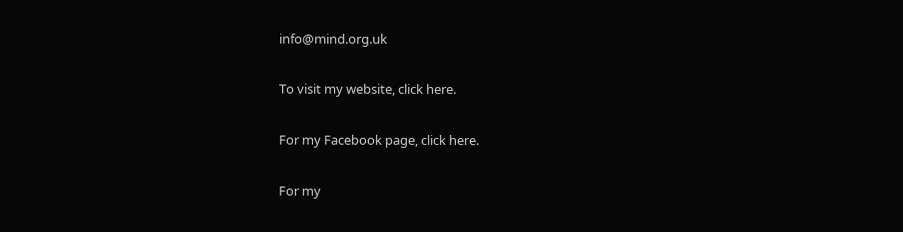info@mind.org.uk

To visit my website, click here.

For my Facebook page, click here.

For my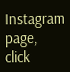Instagram page, click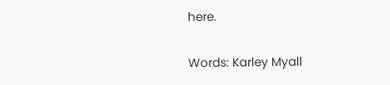here.

Words: Karley Myall